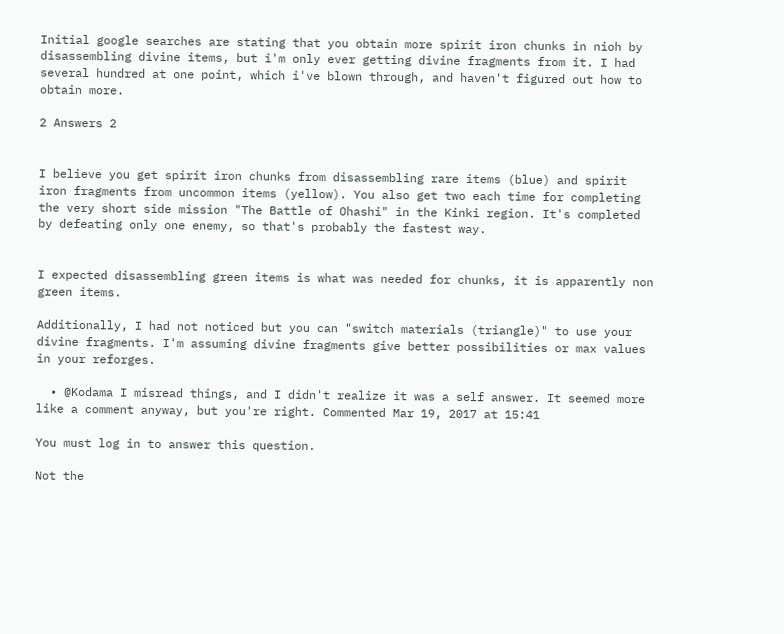Initial google searches are stating that you obtain more spirit iron chunks in nioh by disassembling divine items, but i'm only ever getting divine fragments from it. I had several hundred at one point, which i've blown through, and haven't figured out how to obtain more.

2 Answers 2


I believe you get spirit iron chunks from disassembling rare items (blue) and spirit iron fragments from uncommon items (yellow). You also get two each time for completing the very short side mission "The Battle of Ohashi" in the Kinki region. It's completed by defeating only one enemy, so that's probably the fastest way.


I expected disassembling green items is what was needed for chunks, it is apparently non green items.

Additionally, I had not noticed but you can "switch materials (triangle)" to use your divine fragments. I'm assuming divine fragments give better possibilities or max values in your reforges.

  • @Kodama I misread things, and I didn't realize it was a self answer. It seemed more like a comment anyway, but you're right. Commented Mar 19, 2017 at 15:41

You must log in to answer this question.

Not the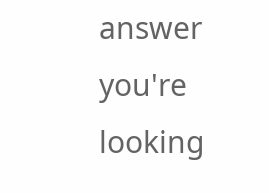answer you're looking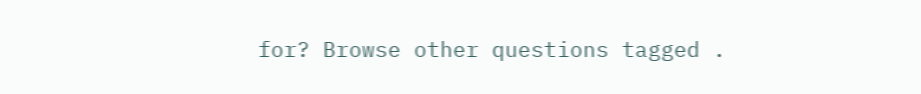for? Browse other questions tagged .